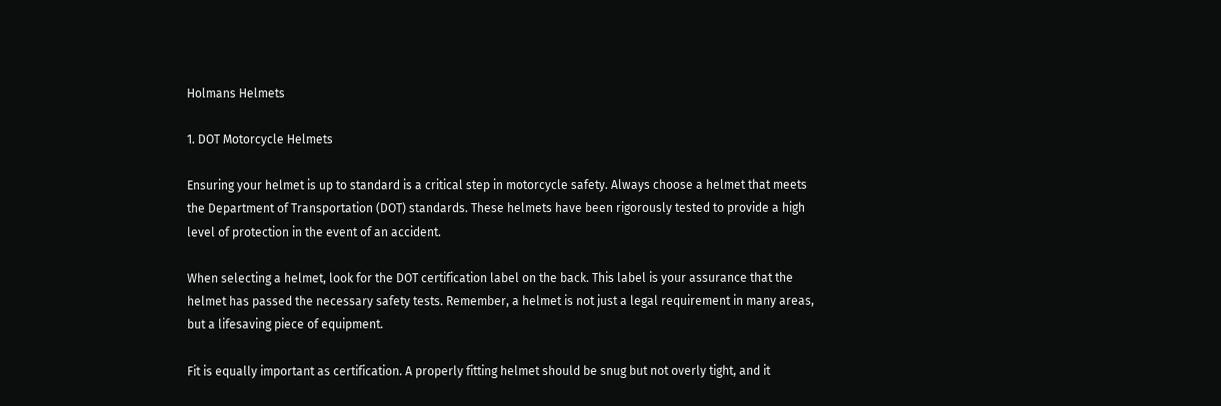Holmans Helmets

1. DOT Motorcycle Helmets

Ensuring your helmet is up to standard is a critical step in motorcycle safety. Always choose a helmet that meets the Department of Transportation (DOT) standards. These helmets have been rigorously tested to provide a high level of protection in the event of an accident.

When selecting a helmet, look for the DOT certification label on the back. This label is your assurance that the helmet has passed the necessary safety tests. Remember, a helmet is not just a legal requirement in many areas, but a lifesaving piece of equipment.

Fit is equally important as certification. A properly fitting helmet should be snug but not overly tight, and it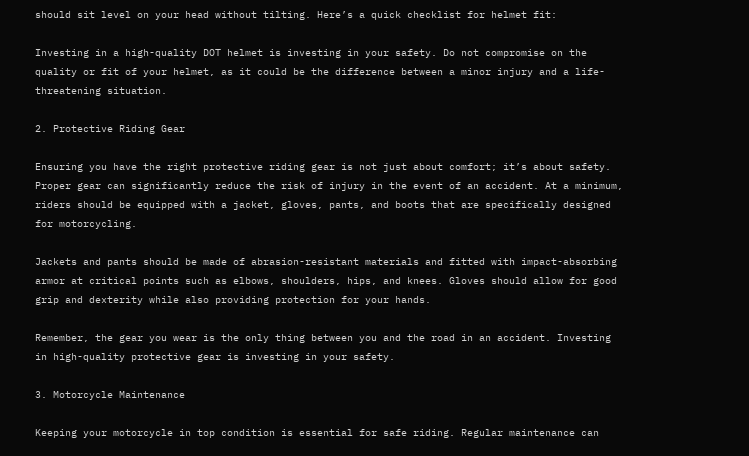should sit level on your head without tilting. Here’s a quick checklist for helmet fit:

Investing in a high-quality DOT helmet is investing in your safety. Do not compromise on the quality or fit of your helmet, as it could be the difference between a minor injury and a life-threatening situation.

2. Protective Riding Gear

Ensuring you have the right protective riding gear is not just about comfort; it’s about safety. Proper gear can significantly reduce the risk of injury in the event of an accident. At a minimum, riders should be equipped with a jacket, gloves, pants, and boots that are specifically designed for motorcycling.

Jackets and pants should be made of abrasion-resistant materials and fitted with impact-absorbing armor at critical points such as elbows, shoulders, hips, and knees. Gloves should allow for good grip and dexterity while also providing protection for your hands.

Remember, the gear you wear is the only thing between you and the road in an accident. Investing in high-quality protective gear is investing in your safety.

3. Motorcycle Maintenance

Keeping your motorcycle in top condition is essential for safe riding. Regular maintenance can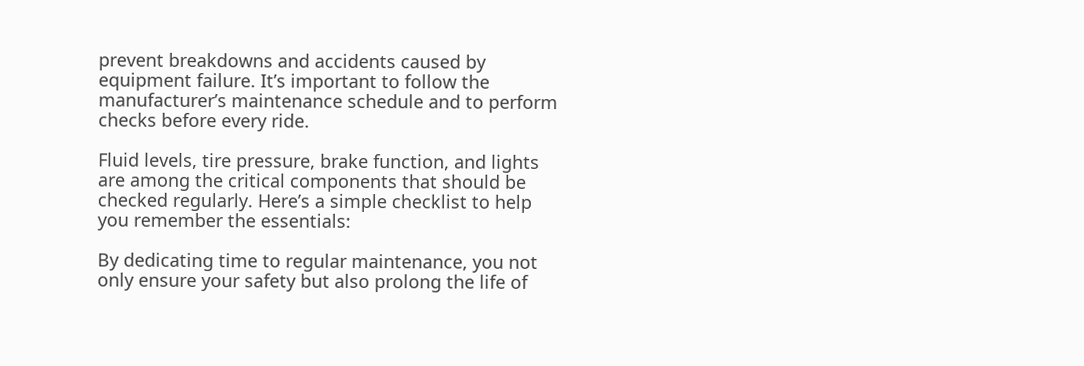prevent breakdowns and accidents caused by equipment failure. It’s important to follow the manufacturer’s maintenance schedule and to perform checks before every ride.

Fluid levels, tire pressure, brake function, and lights are among the critical components that should be checked regularly. Here’s a simple checklist to help you remember the essentials:

By dedicating time to regular maintenance, you not only ensure your safety but also prolong the life of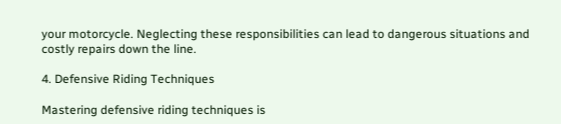your motorcycle. Neglecting these responsibilities can lead to dangerous situations and costly repairs down the line.

4. Defensive Riding Techniques

Mastering defensive riding techniques is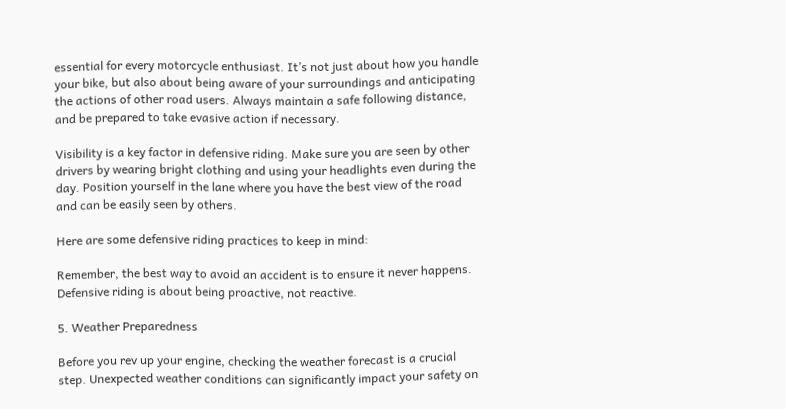essential for every motorcycle enthusiast. It’s not just about how you handle your bike, but also about being aware of your surroundings and anticipating the actions of other road users. Always maintain a safe following distance, and be prepared to take evasive action if necessary.

Visibility is a key factor in defensive riding. Make sure you are seen by other drivers by wearing bright clothing and using your headlights even during the day. Position yourself in the lane where you have the best view of the road and can be easily seen by others.

Here are some defensive riding practices to keep in mind:

Remember, the best way to avoid an accident is to ensure it never happens. Defensive riding is about being proactive, not reactive.

5. Weather Preparedness

Before you rev up your engine, checking the weather forecast is a crucial step. Unexpected weather conditions can significantly impact your safety on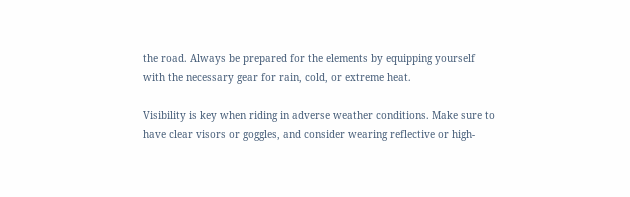the road. Always be prepared for the elements by equipping yourself with the necessary gear for rain, cold, or extreme heat.

Visibility is key when riding in adverse weather conditions. Make sure to have clear visors or goggles, and consider wearing reflective or high-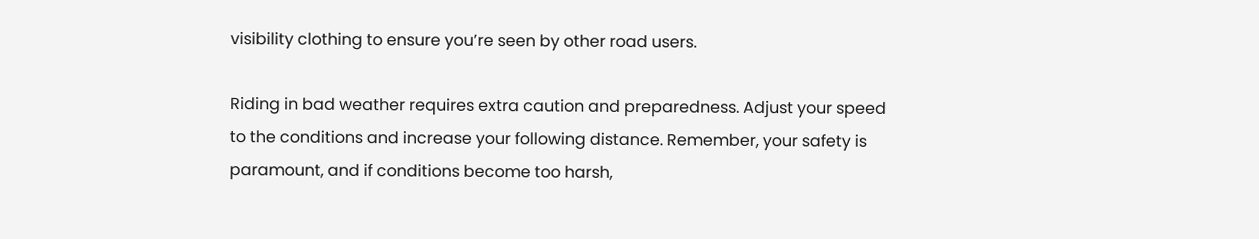visibility clothing to ensure you’re seen by other road users.

Riding in bad weather requires extra caution and preparedness. Adjust your speed to the conditions and increase your following distance. Remember, your safety is paramount, and if conditions become too harsh,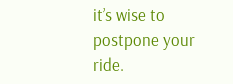it’s wise to postpone your ride.